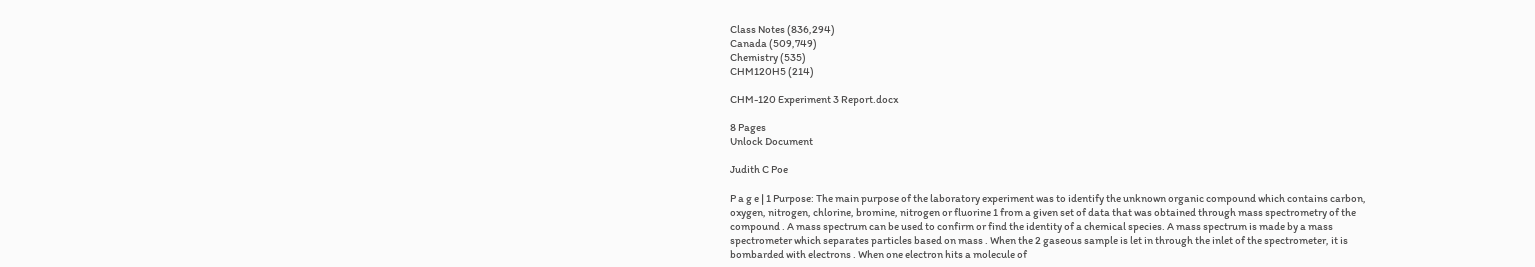Class Notes (836,294)
Canada (509,749)
Chemistry (535)
CHM120H5 (214)

CHM-120 Experiment 3 Report.docx

8 Pages
Unlock Document

Judith C Poe

P a g e | 1 Purpose: The main purpose of the laboratory experiment was to identify the unknown organic compound which contains carbon, oxygen, nitrogen, chlorine, bromine, nitrogen or fluorine 1 from a given set of data that was obtained through mass spectrometry of the compound . A mass spectrum can be used to confirm or find the identity of a chemical species. A mass spectrum is made by a mass spectrometer which separates particles based on mass . When the 2 gaseous sample is let in through the inlet of the spectrometer, it is bombarded with electrons . When one electron hits a molecule of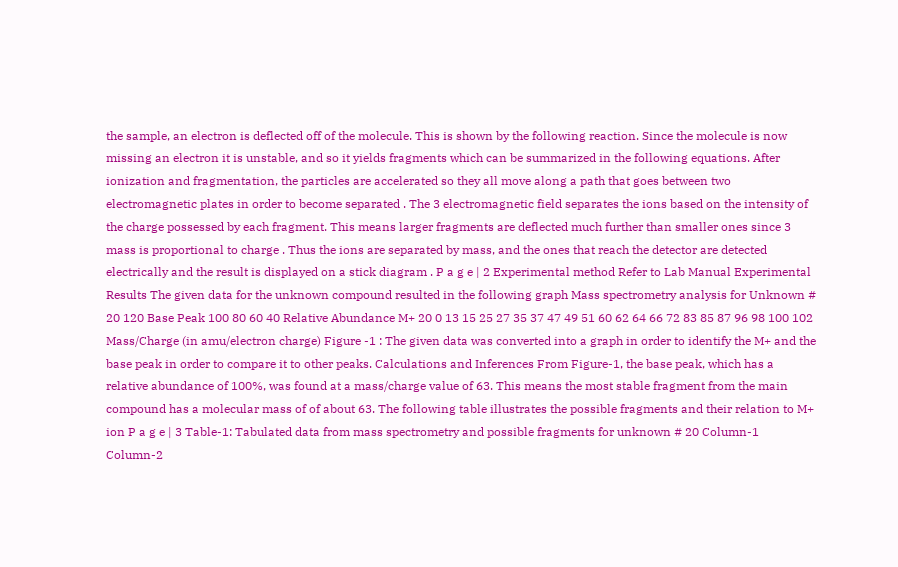the sample, an electron is deflected off of the molecule. This is shown by the following reaction. Since the molecule is now missing an electron it is unstable, and so it yields fragments which can be summarized in the following equations. After ionization and fragmentation, the particles are accelerated so they all move along a path that goes between two electromagnetic plates in order to become separated . The 3 electromagnetic field separates the ions based on the intensity of the charge possessed by each fragment. This means larger fragments are deflected much further than smaller ones since 3 mass is proportional to charge . Thus the ions are separated by mass, and the ones that reach the detector are detected electrically and the result is displayed on a stick diagram . P a g e | 2 Experimental method Refer to Lab Manual Experimental Results The given data for the unknown compound resulted in the following graph Mass spectrometry analysis for Unknown # 20 120 Base Peak 100 80 60 40 Relative Abundance M+ 20 0 13 15 25 27 35 37 47 49 51 60 62 64 66 72 83 85 87 96 98 100 102 Mass/Charge (in amu/electron charge) Figure -1 : The given data was converted into a graph in order to identify the M+ and the base peak in order to compare it to other peaks. Calculations and Inferences From Figure-1, the base peak, which has a relative abundance of 100%, was found at a mass/charge value of 63. This means the most stable fragment from the main compound has a molecular mass of of about 63. The following table illustrates the possible fragments and their relation to M+ ion P a g e | 3 Table-1: Tabulated data from mass spectrometry and possible fragments for unknown # 20 Column-1 Column-2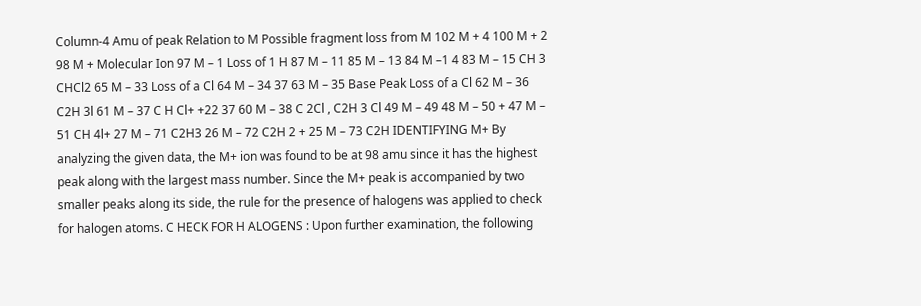Column-4 Amu of peak Relation to M Possible fragment loss from M 102 M + 4 100 M + 2 98 M + Molecular Ion 97 M – 1 Loss of 1 H 87 M – 11 85 M – 13 84 M –1 4 83 M – 15 CH 3 CHCl2 65 M – 33 Loss of a Cl 64 M – 34 37 63 M – 35 Base Peak Loss of a Cl 62 M – 36 C2H 3l 61 M – 37 C H Cl+ +22 37 60 M – 38 C 2Cl , C2H 3 Cl 49 M – 49 48 M – 50 + 47 M – 51 CH 4l+ 27 M – 71 C2H3 26 M – 72 C2H 2 + 25 M – 73 C2H IDENTIFYING M+ By analyzing the given data, the M+ ion was found to be at 98 amu since it has the highest peak along with the largest mass number. Since the M+ peak is accompanied by two smaller peaks along its side, the rule for the presence of halogens was applied to check for halogen atoms. C HECK FOR H ALOGENS : Upon further examination, the following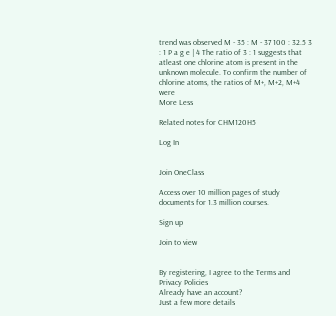trend was observed M - 35 : M - 37 100 : 32.5 3 : 1 P a g e | 4 The ratio of 3 : 1 suggests that atleast one chlorine atom is present in the unknown molecule. To confirm the number of chlorine atoms, the ratios of M+, M+2, M+4 were
More Less

Related notes for CHM120H5

Log In


Join OneClass

Access over 10 million pages of study
documents for 1.3 million courses.

Sign up

Join to view


By registering, I agree to the Terms and Privacy Policies
Already have an account?
Just a few more details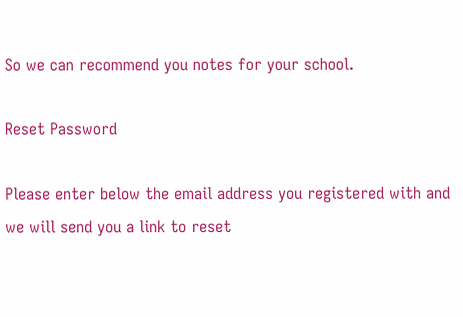So we can recommend you notes for your school.

Reset Password

Please enter below the email address you registered with and we will send you a link to reset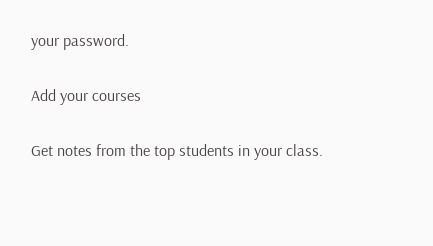your password.

Add your courses

Get notes from the top students in your class.